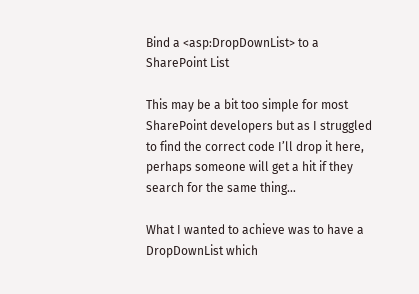Bind a <asp:DropDownList> to a SharePoint List

This may be a bit too simple for most SharePoint developers but as I struggled to find the correct code I’ll drop it here, perhaps someone will get a hit if they search for the same thing…

What I wanted to achieve was to have a DropDownList which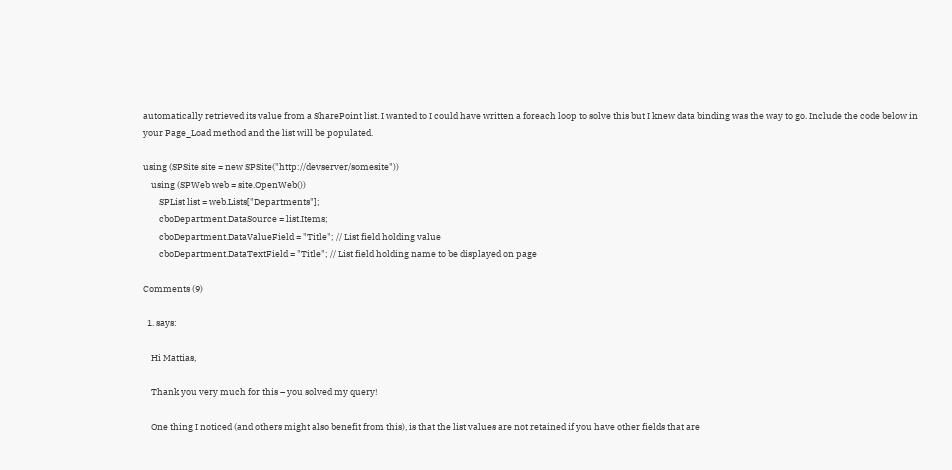automatically retrieved its value from a SharePoint list. I wanted to I could have written a foreach loop to solve this but I knew data binding was the way to go. Include the code below in your Page_Load method and the list will be populated.

using (SPSite site = new SPSite("http://devserver/somesite"))
    using (SPWeb web = site.OpenWeb())
        SPList list = web.Lists["Departments"];
        cboDepartment.DataSource = list.Items;
        cboDepartment.DataValueField = "Title"; // List field holding value
        cboDepartment.DataTextField = "Title"; // List field holding name to be displayed on page

Comments (9)

  1. says:

    Hi Mattias,

    Thank you very much for this – you solved my query!

    One thing I noticed (and others might also benefit from this), is that the list values are not retained if you have other fields that are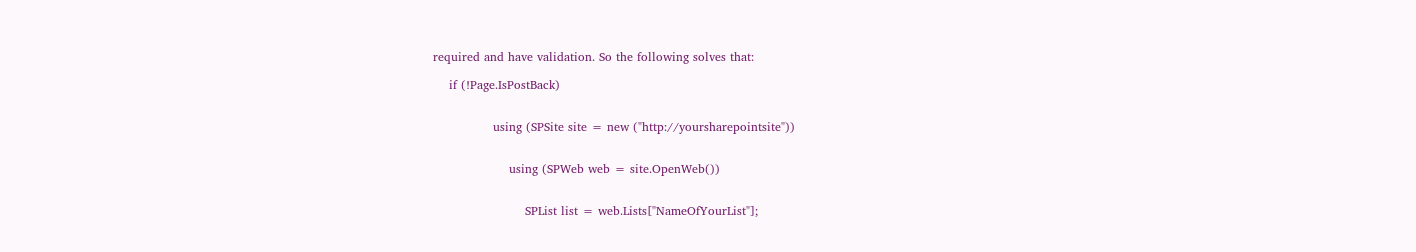required and have validation. So the following solves that:

    if (!Page.IsPostBack)


               using (SPSite site = new ("http://yoursharepointsite"))


                   using (SPWeb web = site.OpenWeb())


                       SPList list = web.Lists["NameOfYourList"];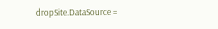dropSite.DataSource =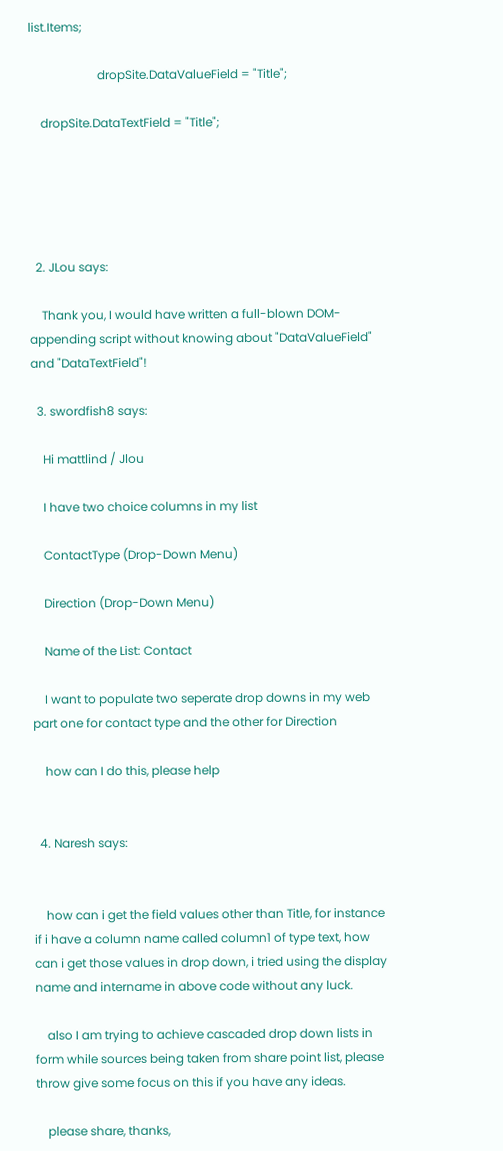list.Items;

                       dropSite.DataValueField = "Title";

    dropSite.DataTextField = "Title";





  2. JLou says:

    Thank you, I would have written a full-blown DOM-appending script without knowing about "DataValueField" and "DataTextField"!

  3. swordfish8 says:

    Hi mattlind / Jlou

    I have two choice columns in my list

    ContactType (Drop-Down Menu)

    Direction (Drop-Down Menu)

    Name of the List: Contact

    I want to populate two seperate drop downs in my web part one for contact type and the other for Direction

    how can I do this, please help


  4. Naresh says:


    how can i get the field values other than Title, for instance if i have a column name called column1 of type text, how can i get those values in drop down, i tried using the display name and intername in above code without any luck.

    also I am trying to achieve cascaded drop down lists in form while sources being taken from share point list, please throw give some focus on this if you have any ideas.

    please share, thanks,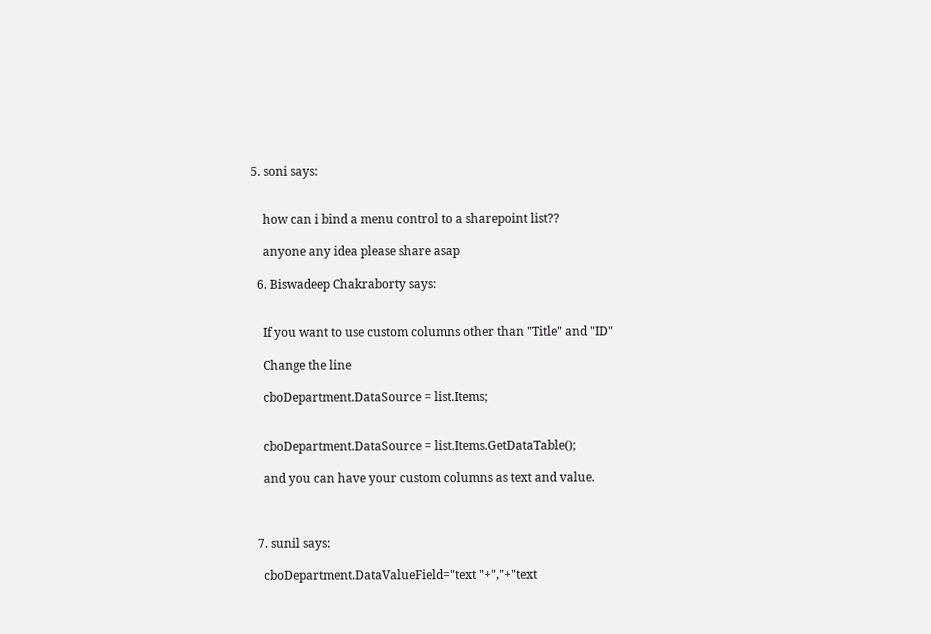5. soni says:


    how can i bind a menu control to a sharepoint list??

    anyone any idea please share asap

  6. Biswadeep Chakraborty says:


    If you want to use custom columns other than "Title" and "ID"

    Change the line

    cboDepartment.DataSource = list.Items;


    cboDepartment.DataSource = list.Items.GetDataTable();

    and you can have your custom columns as text and value.



  7. sunil says:

    cboDepartment.DataValueField="text "+","+"text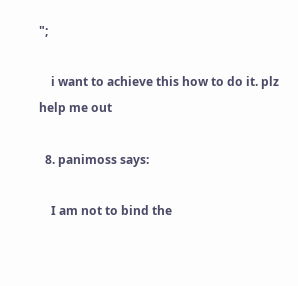";

    i want to achieve this how to do it. plz help me out

  8. panimoss says:

    I am not to bind the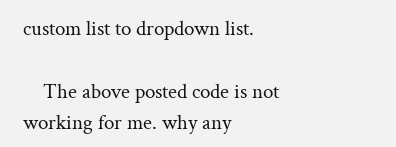custom list to dropdown list.

    The above posted code is not working for me. why any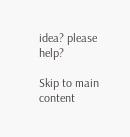idea? please help?

Skip to main content